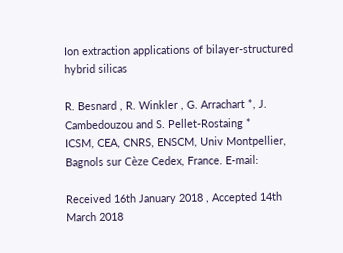Ion extraction applications of bilayer-structured hybrid silicas

R. Besnard , R. Winkler , G. Arrachart *, J. Cambedouzou and S. Pellet-Rostaing *
ICSM, CEA, CNRS, ENSCM, Univ Montpellier, Bagnols sur Cèze Cedex, France. E-mail:

Received 16th January 2018 , Accepted 14th March 2018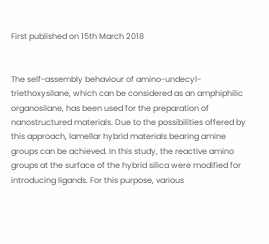First published on 15th March 2018


The self-assembly behaviour of amino-undecyl-triethoxysilane, which can be considered as an amphiphilic organosilane, has been used for the preparation of nanostructured materials. Due to the possibilities offered by this approach, lamellar hybrid materials bearing amine groups can be achieved. In this study, the reactive amino groups at the surface of the hybrid silica were modified for introducing ligands. For this purpose, various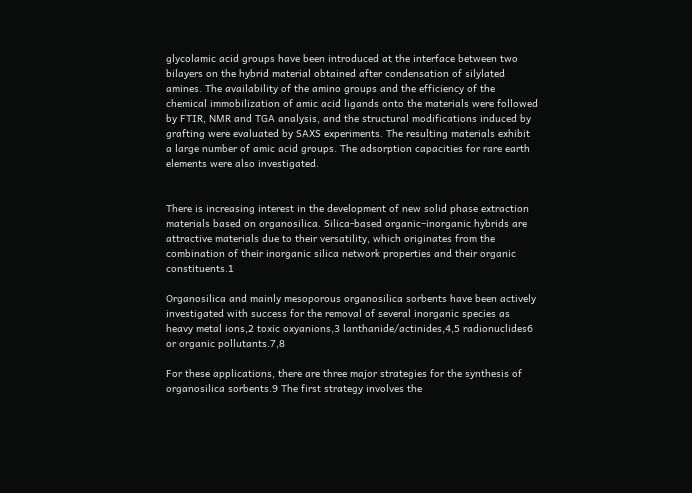glycolamic acid groups have been introduced at the interface between two bilayers on the hybrid material obtained after condensation of silylated amines. The availability of the amino groups and the efficiency of the chemical immobilization of amic acid ligands onto the materials were followed by FTIR, NMR and TGA analysis, and the structural modifications induced by grafting were evaluated by SAXS experiments. The resulting materials exhibit a large number of amic acid groups. The adsorption capacities for rare earth elements were also investigated.


There is increasing interest in the development of new solid phase extraction materials based on organosilica. Silica-based organic–inorganic hybrids are attractive materials due to their versatility, which originates from the combination of their inorganic silica network properties and their organic constituents.1

Organosilica and mainly mesoporous organosilica sorbents have been actively investigated with success for the removal of several inorganic species as heavy metal ions,2 toxic oxyanions,3 lanthanide/actinides,4,5 radionuclides6 or organic pollutants.7,8

For these applications, there are three major strategies for the synthesis of organosilica sorbents.9 The first strategy involves the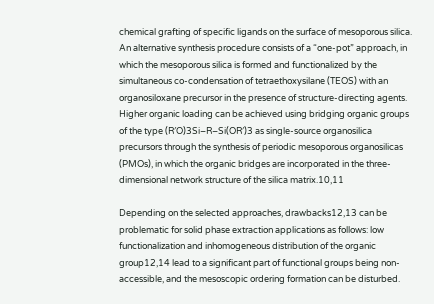chemical grafting of specific ligands on the surface of mesoporous silica. An alternative synthesis procedure consists of a “one-pot” approach, in which the mesoporous silica is formed and functionalized by the simultaneous co-condensation of tetraethoxysilane (TEOS) with an organosiloxane precursor in the presence of structure-directing agents. Higher organic loading can be achieved using bridging organic groups of the type (R′O)3Si–R–Si(OR′)3 as single-source organosilica precursors through the synthesis of periodic mesoporous organosilicas (PMOs), in which the organic bridges are incorporated in the three-dimensional network structure of the silica matrix.10,11

Depending on the selected approaches, drawbacks12,13 can be problematic for solid phase extraction applications as follows: low functionalization and inhomogeneous distribution of the organic group12,14 lead to a significant part of functional groups being non-accessible, and the mesoscopic ordering formation can be disturbed.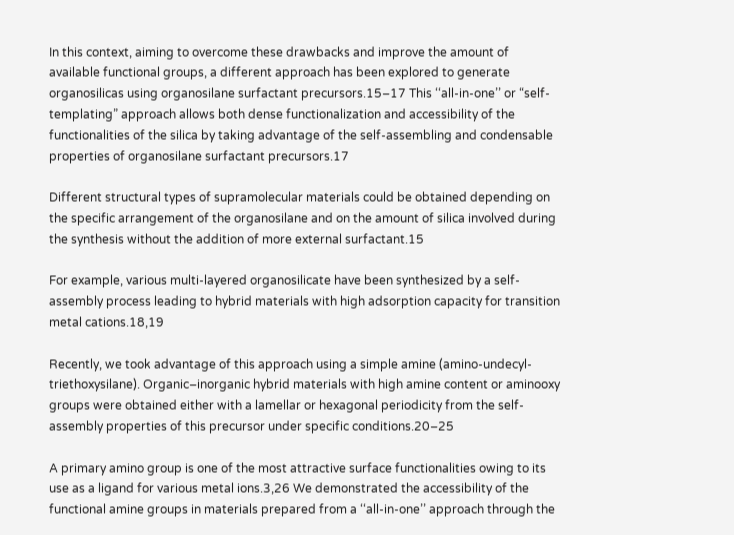In this context, aiming to overcome these drawbacks and improve the amount of available functional groups, a different approach has been explored to generate organosilicas using organosilane surfactant precursors.15–17 This ‘‘all-in-one’’ or “self-templating” approach allows both dense functionalization and accessibility of the functionalities of the silica by taking advantage of the self-assembling and condensable properties of organosilane surfactant precursors.17

Different structural types of supramolecular materials could be obtained depending on the specific arrangement of the organosilane and on the amount of silica involved during the synthesis without the addition of more external surfactant.15

For example, various multi-layered organosilicate have been synthesized by a self-assembly process leading to hybrid materials with high adsorption capacity for transition metal cations.18,19

Recently, we took advantage of this approach using a simple amine (amino-undecyl-triethoxysilane). Organic–inorganic hybrid materials with high amine content or aminooxy groups were obtained either with a lamellar or hexagonal periodicity from the self-assembly properties of this precursor under specific conditions.20–25

A primary amino group is one of the most attractive surface functionalities owing to its use as a ligand for various metal ions.3,26 We demonstrated the accessibility of the functional amine groups in materials prepared from a ‘‘all-in-one’’ approach through the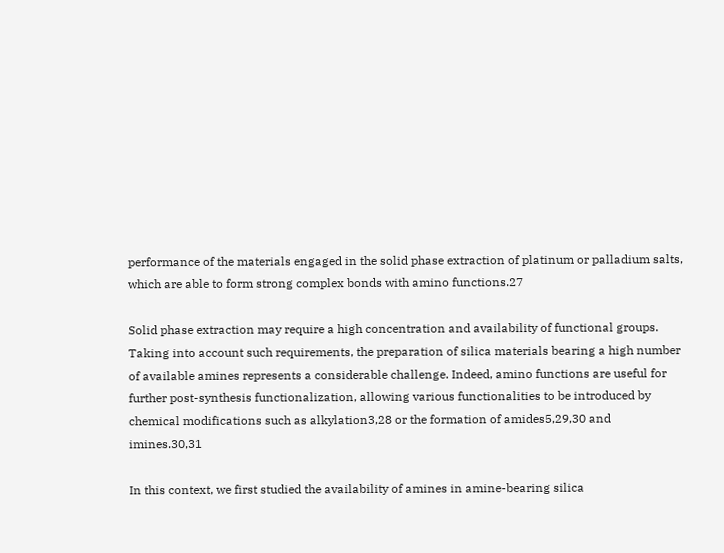performance of the materials engaged in the solid phase extraction of platinum or palladium salts, which are able to form strong complex bonds with amino functions.27

Solid phase extraction may require a high concentration and availability of functional groups. Taking into account such requirements, the preparation of silica materials bearing a high number of available amines represents a considerable challenge. Indeed, amino functions are useful for further post-synthesis functionalization, allowing various functionalities to be introduced by chemical modifications such as alkylation3,28 or the formation of amides5,29,30 and imines.30,31

In this context, we first studied the availability of amines in amine-bearing silica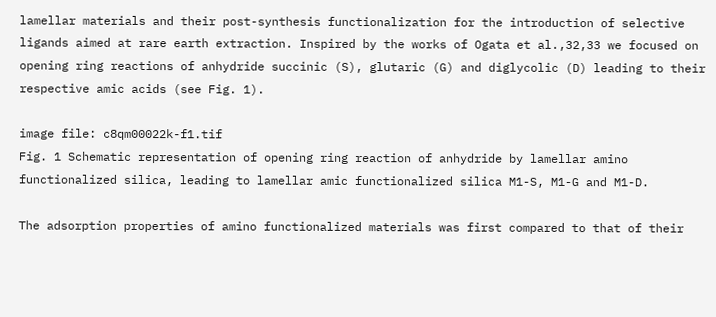lamellar materials and their post-synthesis functionalization for the introduction of selective ligands aimed at rare earth extraction. Inspired by the works of Ogata et al.,32,33 we focused on opening ring reactions of anhydride succinic (S), glutaric (G) and diglycolic (D) leading to their respective amic acids (see Fig. 1).

image file: c8qm00022k-f1.tif
Fig. 1 Schematic representation of opening ring reaction of anhydride by lamellar amino functionalized silica, leading to lamellar amic functionalized silica M1-S, M1-G and M1-D.

The adsorption properties of amino functionalized materials was first compared to that of their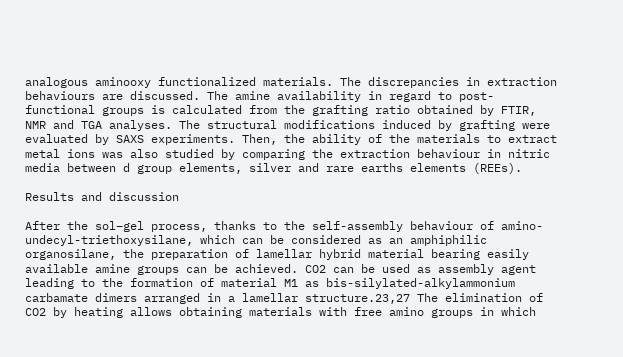analogous aminooxy functionalized materials. The discrepancies in extraction behaviours are discussed. The amine availability in regard to post-functional groups is calculated from the grafting ratio obtained by FTIR, NMR and TGA analyses. The structural modifications induced by grafting were evaluated by SAXS experiments. Then, the ability of the materials to extract metal ions was also studied by comparing the extraction behaviour in nitric media between d group elements, silver and rare earths elements (REEs).

Results and discussion

After the sol–gel process, thanks to the self-assembly behaviour of amino-undecyl-triethoxysilane, which can be considered as an amphiphilic organosilane, the preparation of lamellar hybrid material bearing easily available amine groups can be achieved. CO2 can be used as assembly agent leading to the formation of material M1 as bis-silylated-alkylammonium carbamate dimers arranged in a lamellar structure.23,27 The elimination of CO2 by heating allows obtaining materials with free amino groups in which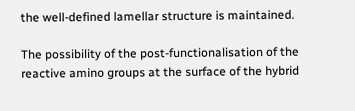the well-defined lamellar structure is maintained.

The possibility of the post-functionalisation of the reactive amino groups at the surface of the hybrid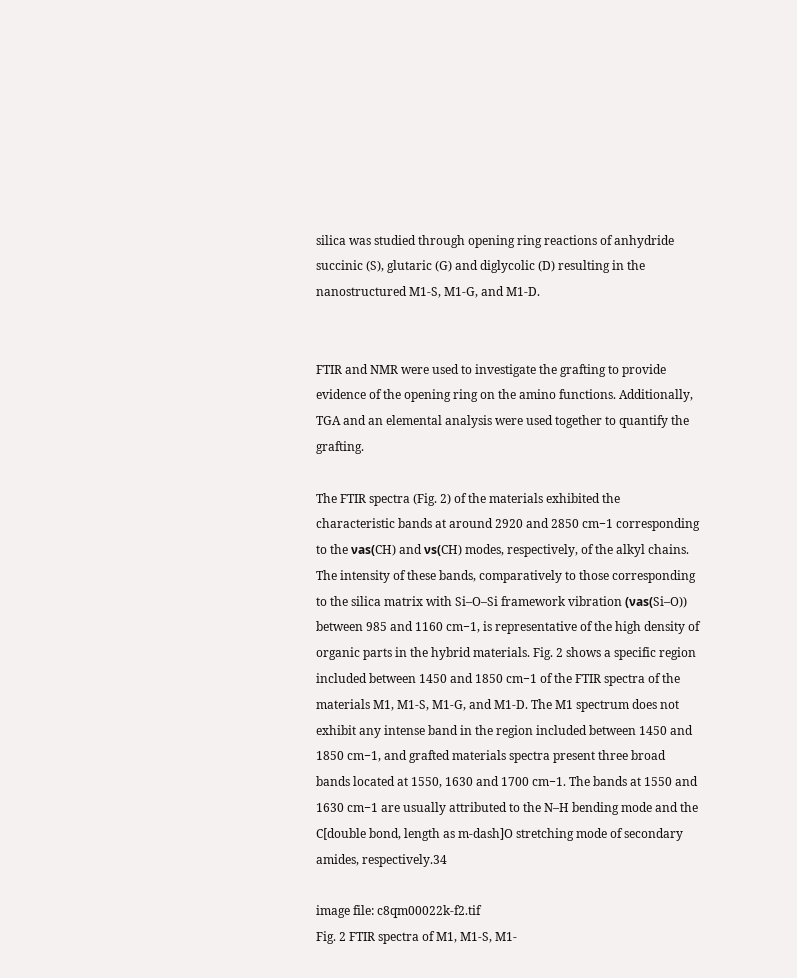silica was studied through opening ring reactions of anhydride succinic (S), glutaric (G) and diglycolic (D) resulting in the nanostructured M1-S, M1-G, and M1-D.


FTIR and NMR were used to investigate the grafting to provide evidence of the opening ring on the amino functions. Additionally, TGA and an elemental analysis were used together to quantify the grafting.

The FTIR spectra (Fig. 2) of the materials exhibited the characteristic bands at around 2920 and 2850 cm−1 corresponding to the νas(CH) and νs(CH) modes, respectively, of the alkyl chains. The intensity of these bands, comparatively to those corresponding to the silica matrix with Si–O–Si framework vibration (νas(Si–O)) between 985 and 1160 cm−1, is representative of the high density of organic parts in the hybrid materials. Fig. 2 shows a specific region included between 1450 and 1850 cm−1 of the FTIR spectra of the materials M1, M1-S, M1-G, and M1-D. The M1 spectrum does not exhibit any intense band in the region included between 1450 and 1850 cm−1, and grafted materials spectra present three broad bands located at 1550, 1630 and 1700 cm−1. The bands at 1550 and 1630 cm−1 are usually attributed to the N–H bending mode and the C[double bond, length as m-dash]O stretching mode of secondary amides, respectively.34

image file: c8qm00022k-f2.tif
Fig. 2 FTIR spectra of M1, M1-S, M1-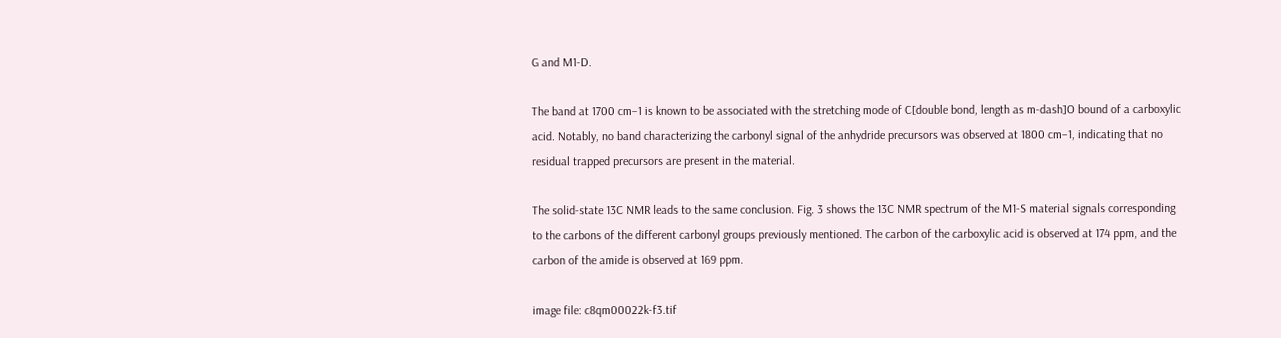G and M1-D.

The band at 1700 cm−1 is known to be associated with the stretching mode of C[double bond, length as m-dash]O bound of a carboxylic acid. Notably, no band characterizing the carbonyl signal of the anhydride precursors was observed at 1800 cm−1, indicating that no residual trapped precursors are present in the material.

The solid-state 13C NMR leads to the same conclusion. Fig. 3 shows the 13C NMR spectrum of the M1-S material signals corresponding to the carbons of the different carbonyl groups previously mentioned. The carbon of the carboxylic acid is observed at 174 ppm, and the carbon of the amide is observed at 169 ppm.

image file: c8qm00022k-f3.tif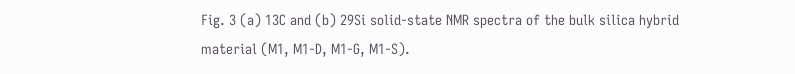Fig. 3 (a) 13C and (b) 29Si solid-state NMR spectra of the bulk silica hybrid material (M1, M1-D, M1-G, M1-S).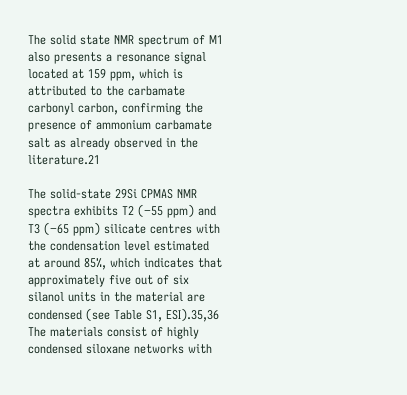The solid state NMR spectrum of M1 also presents a resonance signal located at 159 ppm, which is attributed to the carbamate carbonyl carbon, confirming the presence of ammonium carbamate salt as already observed in the literature.21

The solid-state 29Si CPMAS NMR spectra exhibits T2 (−55 ppm) and T3 (−65 ppm) silicate centres with the condensation level estimated at around 85%, which indicates that approximately five out of six silanol units in the material are condensed (see Table S1, ESI).35,36 The materials consist of highly condensed siloxane networks with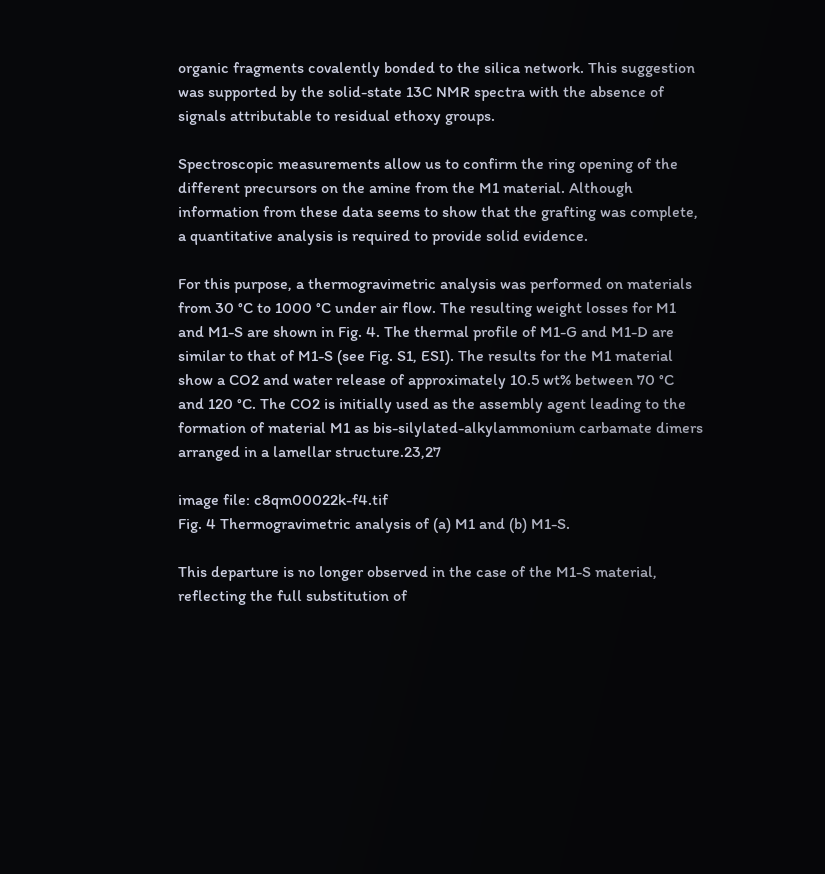organic fragments covalently bonded to the silica network. This suggestion was supported by the solid-state 13C NMR spectra with the absence of signals attributable to residual ethoxy groups.

Spectroscopic measurements allow us to confirm the ring opening of the different precursors on the amine from the M1 material. Although information from these data seems to show that the grafting was complete, a quantitative analysis is required to provide solid evidence.

For this purpose, a thermogravimetric analysis was performed on materials from 30 °C to 1000 °C under air flow. The resulting weight losses for M1 and M1-S are shown in Fig. 4. The thermal profile of M1-G and M1-D are similar to that of M1-S (see Fig. S1, ESI). The results for the M1 material show a CO2 and water release of approximately 10.5 wt% between 70 °C and 120 °C. The CO2 is initially used as the assembly agent leading to the formation of material M1 as bis-silylated-alkylammonium carbamate dimers arranged in a lamellar structure.23,27

image file: c8qm00022k-f4.tif
Fig. 4 Thermogravimetric analysis of (a) M1 and (b) M1-S.

This departure is no longer observed in the case of the M1-S material, reflecting the full substitution of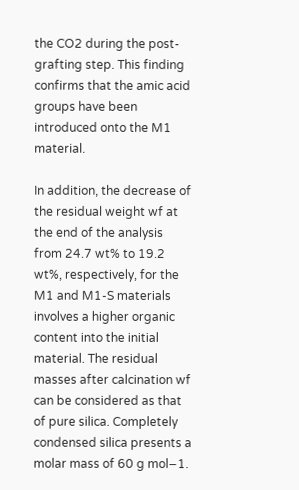the CO2 during the post-grafting step. This finding confirms that the amic acid groups have been introduced onto the M1 material.

In addition, the decrease of the residual weight wf at the end of the analysis from 24.7 wt% to 19.2 wt%, respectively, for the M1 and M1-S materials involves a higher organic content into the initial material. The residual masses after calcination wf can be considered as that of pure silica. Completely condensed silica presents a molar mass of 60 g mol−1.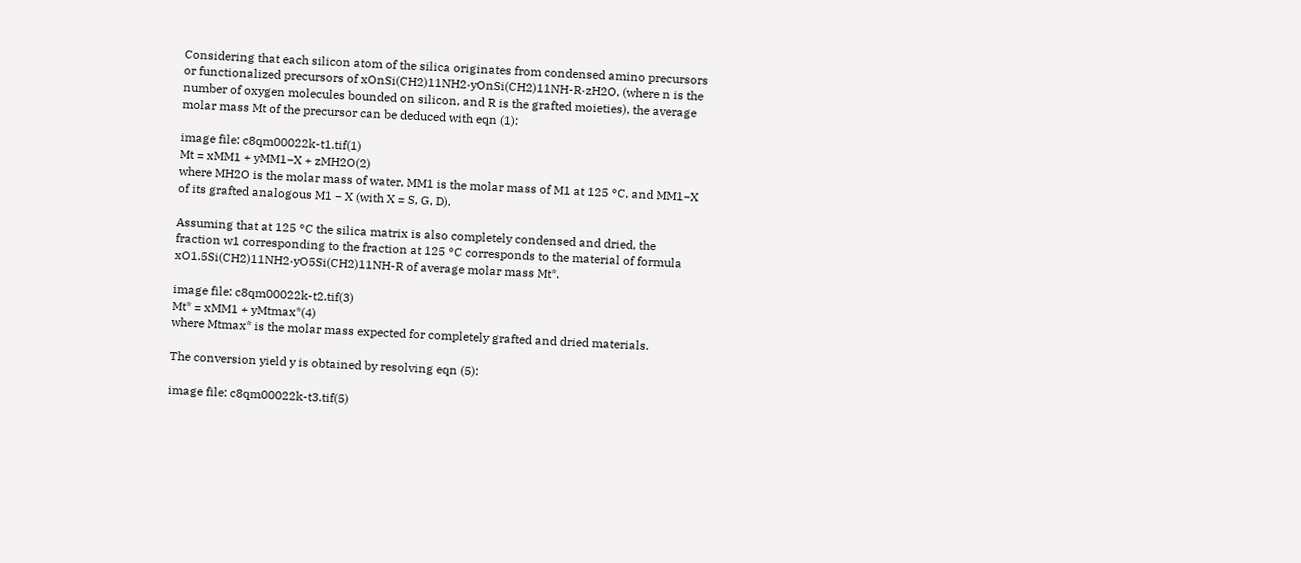Considering that each silicon atom of the silica originates from condensed amino precursors or functionalized precursors of xOnSi(CH2)11NH2·yOnSi(CH2)11NH-R·zH2O, (where n is the number of oxygen molecules bounded on silicon, and R is the grafted moieties), the average molar mass Mt of the precursor can be deduced with eqn (1):

image file: c8qm00022k-t1.tif(1)
Mt = xMM1 + yMM1−X + zMH2O(2)
where MH2O is the molar mass of water, MM1 is the molar mass of M1 at 125 °C, and MM1−X of its grafted analogous M1 − X (with X = S, G, D).

Assuming that at 125 °C the silica matrix is also completely condensed and dried, the fraction w1 corresponding to the fraction at 125 °C corresponds to the material of formula xO1.5Si(CH2)11NH2·yO5Si(CH2)11NH-R of average molar mass Mt*.

image file: c8qm00022k-t2.tif(3)
Mt* = xMM1 + yMtmax*(4)
where Mtmax* is the molar mass expected for completely grafted and dried materials.

The conversion yield y is obtained by resolving eqn (5):

image file: c8qm00022k-t3.tif(5)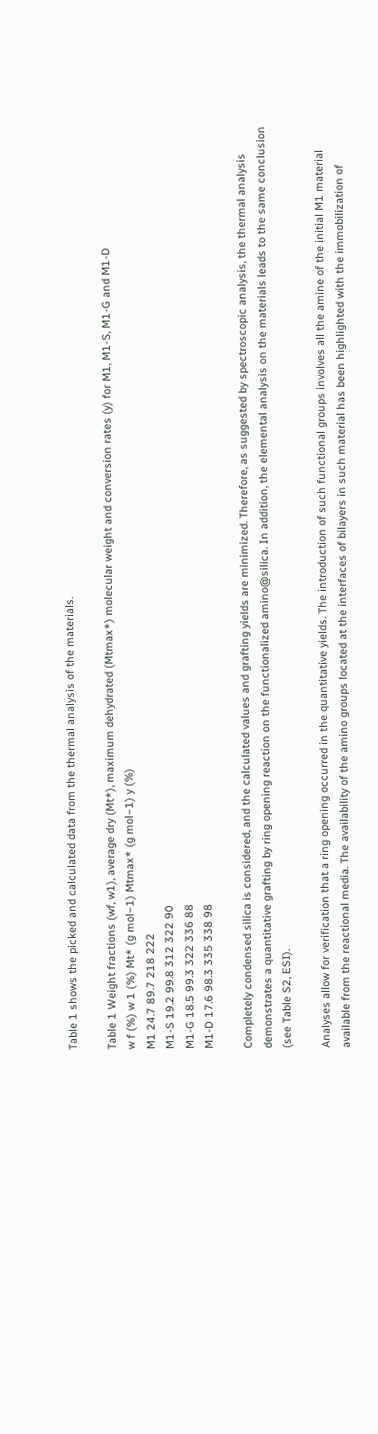Table 1 shows the picked and calculated data from the thermal analysis of the materials.

Table 1 Weight fractions (wf, w1), average dry (Mt*), maximum dehydrated (Mtmax*) molecular weight and conversion rates (y) for M1, M1-S, M1-G and M1-D
w f (%) w 1 (%) Mt* (g mol−1) Mtmax* (g mol−1) y (%)
M1 24.7 89.7 218 222
M1-S 19.2 99.8 312 322 90
M1-G 18.5 99.3 322 336 88
M1-D 17.6 98.3 335 338 98

Completely condensed silica is considered, and the calculated values and grafting yields are minimized. Therefore, as suggested by spectroscopic analysis, the thermal analysis demonstrates a quantitative grafting by ring opening reaction on the functionalized amino@silica. In addition, the elemental analysis on the materials leads to the same conclusion (see Table S2, ESI).

Analyses allow for verification that a ring opening occurred in the quantitative yields. The introduction of such functional groups involves all the amine of the initial M1 material available from the reactional media. The availability of the amino groups located at the interfaces of bilayers in such material has been highlighted with the immobilization of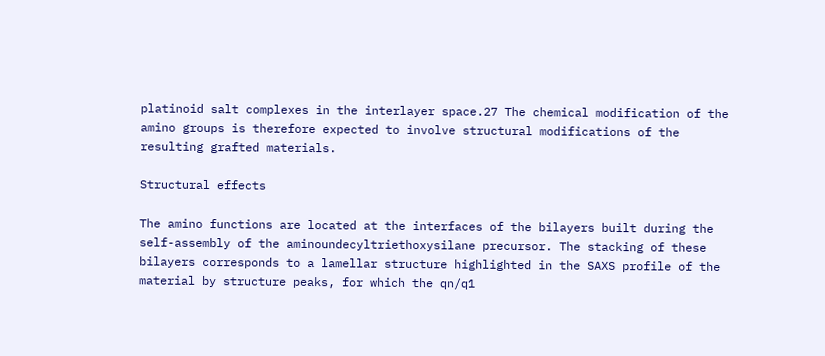platinoid salt complexes in the interlayer space.27 The chemical modification of the amino groups is therefore expected to involve structural modifications of the resulting grafted materials.

Structural effects

The amino functions are located at the interfaces of the bilayers built during the self-assembly of the aminoundecyltriethoxysilane precursor. The stacking of these bilayers corresponds to a lamellar structure highlighted in the SAXS profile of the material by structure peaks, for which the qn/q1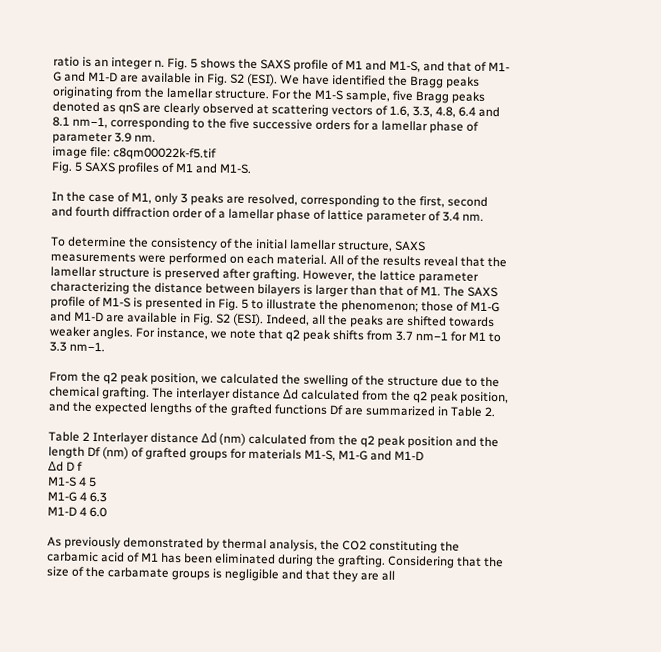ratio is an integer n. Fig. 5 shows the SAXS profile of M1 and M1-S, and that of M1-G and M1-D are available in Fig. S2 (ESI). We have identified the Bragg peaks originating from the lamellar structure. For the M1-S sample, five Bragg peaks denoted as qnS are clearly observed at scattering vectors of 1.6, 3.3, 4.8, 6.4 and 8.1 nm−1, corresponding to the five successive orders for a lamellar phase of parameter 3.9 nm.
image file: c8qm00022k-f5.tif
Fig. 5 SAXS profiles of M1 and M1-S.

In the case of M1, only 3 peaks are resolved, corresponding to the first, second and fourth diffraction order of a lamellar phase of lattice parameter of 3.4 nm.

To determine the consistency of the initial lamellar structure, SAXS measurements were performed on each material. All of the results reveal that the lamellar structure is preserved after grafting. However, the lattice parameter characterizing the distance between bilayers is larger than that of M1. The SAXS profile of M1-S is presented in Fig. 5 to illustrate the phenomenon; those of M1-G and M1-D are available in Fig. S2 (ESI). Indeed, all the peaks are shifted towards weaker angles. For instance, we note that q2 peak shifts from 3.7 nm−1 for M1 to 3.3 nm−1.

From the q2 peak position, we calculated the swelling of the structure due to the chemical grafting. The interlayer distance Δd calculated from the q2 peak position, and the expected lengths of the grafted functions Df are summarized in Table 2.

Table 2 Interlayer distance Δd (nm) calculated from the q2 peak position and the length Df (nm) of grafted groups for materials M1-S, M1-G and M1-D
Δd D f
M1-S 4 5
M1-G 4 6.3
M1-D 4 6.0

As previously demonstrated by thermal analysis, the CO2 constituting the carbamic acid of M1 has been eliminated during the grafting. Considering that the size of the carbamate groups is negligible and that they are all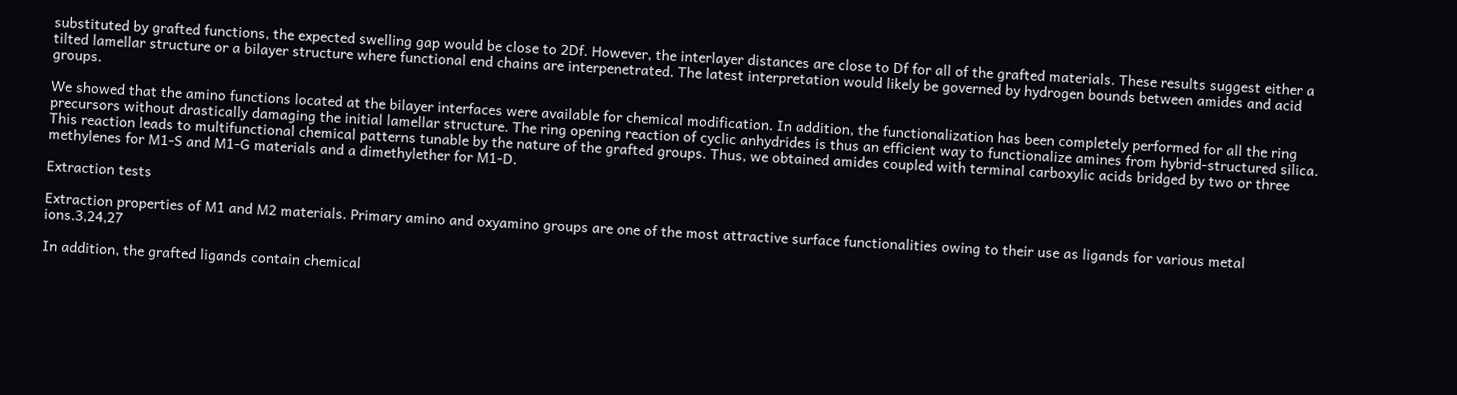substituted by grafted functions, the expected swelling gap would be close to 2Df. However, the interlayer distances are close to Df for all of the grafted materials. These results suggest either a tilted lamellar structure or a bilayer structure where functional end chains are interpenetrated. The latest interpretation would likely be governed by hydrogen bounds between amides and acid groups.

We showed that the amino functions located at the bilayer interfaces were available for chemical modification. In addition, the functionalization has been completely performed for all the ring precursors without drastically damaging the initial lamellar structure. The ring opening reaction of cyclic anhydrides is thus an efficient way to functionalize amines from hybrid-structured silica. This reaction leads to multifunctional chemical patterns tunable by the nature of the grafted groups. Thus, we obtained amides coupled with terminal carboxylic acids bridged by two or three methylenes for M1-S and M1-G materials and a dimethylether for M1-D.

Extraction tests

Extraction properties of M1 and M2 materials. Primary amino and oxyamino groups are one of the most attractive surface functionalities owing to their use as ligands for various metal ions.3,24,27

In addition, the grafted ligands contain chemical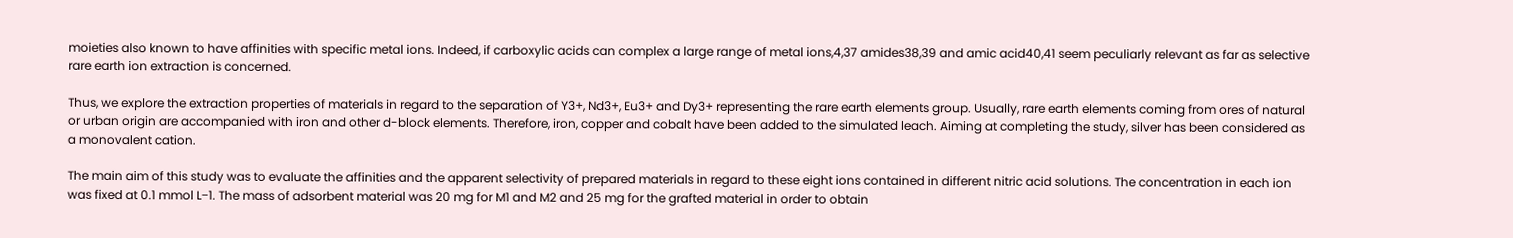moieties also known to have affinities with specific metal ions. Indeed, if carboxylic acids can complex a large range of metal ions,4,37 amides38,39 and amic acid40,41 seem peculiarly relevant as far as selective rare earth ion extraction is concerned.

Thus, we explore the extraction properties of materials in regard to the separation of Y3+, Nd3+, Eu3+ and Dy3+ representing the rare earth elements group. Usually, rare earth elements coming from ores of natural or urban origin are accompanied with iron and other d-block elements. Therefore, iron, copper and cobalt have been added to the simulated leach. Aiming at completing the study, silver has been considered as a monovalent cation.

The main aim of this study was to evaluate the affinities and the apparent selectivity of prepared materials in regard to these eight ions contained in different nitric acid solutions. The concentration in each ion was fixed at 0.1 mmol L−1. The mass of adsorbent material was 20 mg for M1 and M2 and 25 mg for the grafted material in order to obtain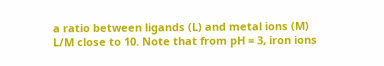a ratio between ligands (L) and metal ions (M) L/M close to 10. Note that from pH = 3, iron ions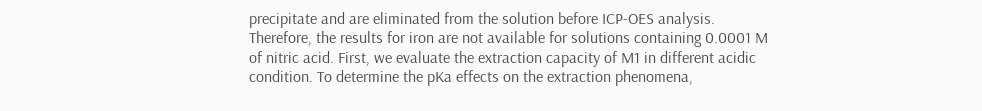precipitate and are eliminated from the solution before ICP-OES analysis. Therefore, the results for iron are not available for solutions containing 0.0001 M of nitric acid. First, we evaluate the extraction capacity of M1 in different acidic condition. To determine the pKa effects on the extraction phenomena,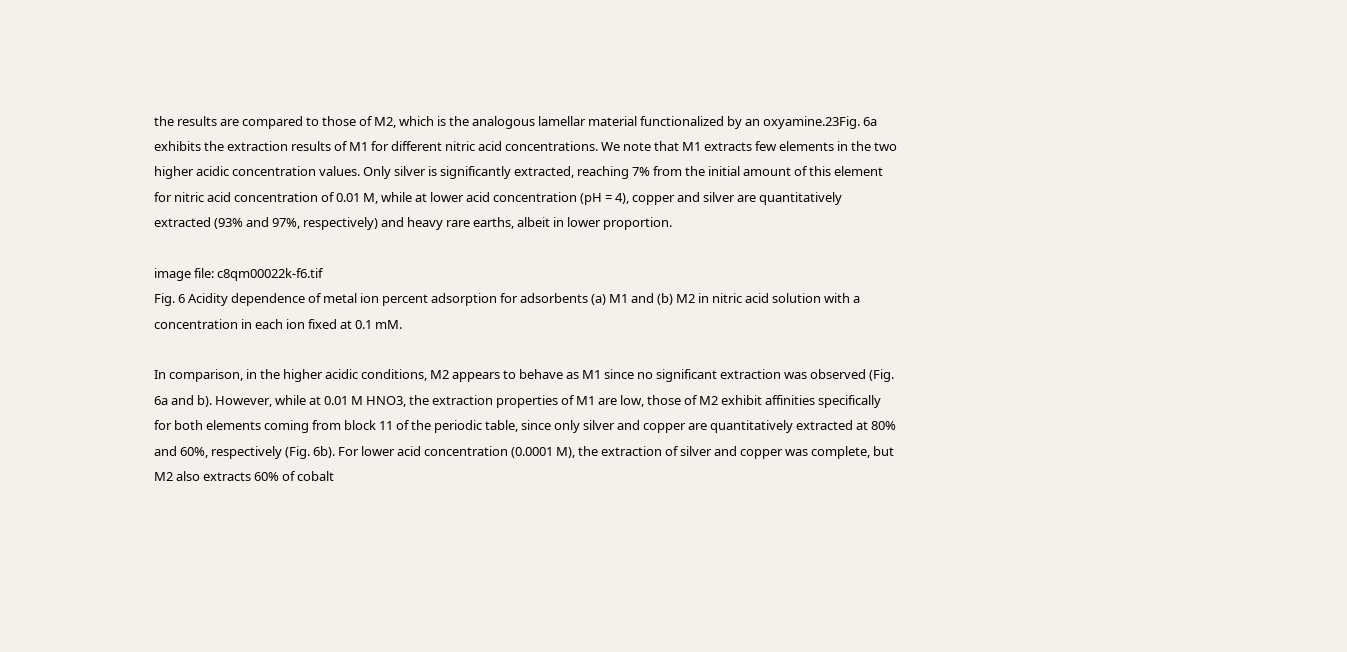the results are compared to those of M2, which is the analogous lamellar material functionalized by an oxyamine.23Fig. 6a exhibits the extraction results of M1 for different nitric acid concentrations. We note that M1 extracts few elements in the two higher acidic concentration values. Only silver is significantly extracted, reaching 7% from the initial amount of this element for nitric acid concentration of 0.01 M, while at lower acid concentration (pH = 4), copper and silver are quantitatively extracted (93% and 97%, respectively) and heavy rare earths, albeit in lower proportion.

image file: c8qm00022k-f6.tif
Fig. 6 Acidity dependence of metal ion percent adsorption for adsorbents (a) M1 and (b) M2 in nitric acid solution with a concentration in each ion fixed at 0.1 mM.

In comparison, in the higher acidic conditions, M2 appears to behave as M1 since no significant extraction was observed (Fig. 6a and b). However, while at 0.01 M HNO3, the extraction properties of M1 are low, those of M2 exhibit affinities specifically for both elements coming from block 11 of the periodic table, since only silver and copper are quantitatively extracted at 80% and 60%, respectively (Fig. 6b). For lower acid concentration (0.0001 M), the extraction of silver and copper was complete, but M2 also extracts 60% of cobalt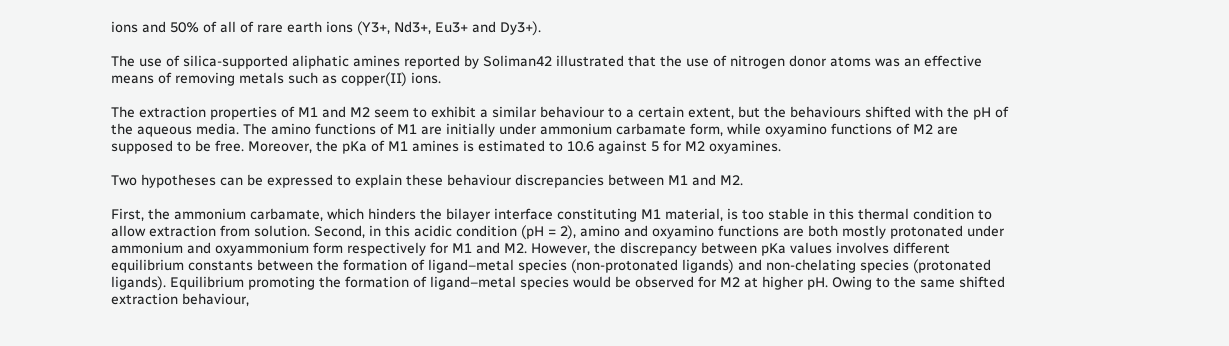ions and 50% of all of rare earth ions (Y3+, Nd3+, Eu3+ and Dy3+).

The use of silica-supported aliphatic amines reported by Soliman42 illustrated that the use of nitrogen donor atoms was an effective means of removing metals such as copper(II) ions.

The extraction properties of M1 and M2 seem to exhibit a similar behaviour to a certain extent, but the behaviours shifted with the pH of the aqueous media. The amino functions of M1 are initially under ammonium carbamate form, while oxyamino functions of M2 are supposed to be free. Moreover, the pKa of M1 amines is estimated to 10.6 against 5 for M2 oxyamines.

Two hypotheses can be expressed to explain these behaviour discrepancies between M1 and M2.

First, the ammonium carbamate, which hinders the bilayer interface constituting M1 material, is too stable in this thermal condition to allow extraction from solution. Second, in this acidic condition (pH = 2), amino and oxyamino functions are both mostly protonated under ammonium and oxyammonium form respectively for M1 and M2. However, the discrepancy between pKa values involves different equilibrium constants between the formation of ligand–metal species (non-protonated ligands) and non-chelating species (protonated ligands). Equilibrium promoting the formation of ligand–metal species would be observed for M2 at higher pH. Owing to the same shifted extraction behaviour,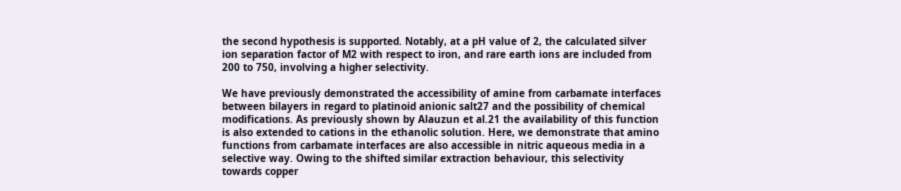the second hypothesis is supported. Notably, at a pH value of 2, the calculated silver ion separation factor of M2 with respect to iron, and rare earth ions are included from 200 to 750, involving a higher selectivity.

We have previously demonstrated the accessibility of amine from carbamate interfaces between bilayers in regard to platinoid anionic salt27 and the possibility of chemical modifications. As previously shown by Alauzun et al.21 the availability of this function is also extended to cations in the ethanolic solution. Here, we demonstrate that amino functions from carbamate interfaces are also accessible in nitric aqueous media in a selective way. Owing to the shifted similar extraction behaviour, this selectivity towards copper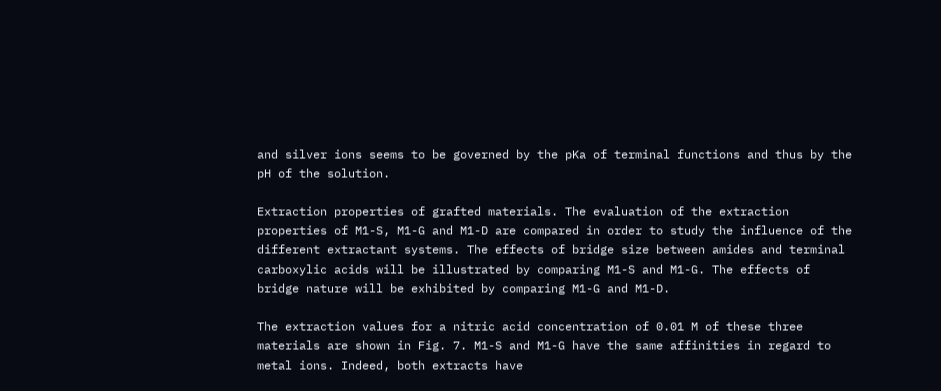and silver ions seems to be governed by the pKa of terminal functions and thus by the pH of the solution.

Extraction properties of grafted materials. The evaluation of the extraction properties of M1-S, M1-G and M1-D are compared in order to study the influence of the different extractant systems. The effects of bridge size between amides and terminal carboxylic acids will be illustrated by comparing M1-S and M1-G. The effects of bridge nature will be exhibited by comparing M1-G and M1-D.

The extraction values for a nitric acid concentration of 0.01 M of these three materials are shown in Fig. 7. M1-S and M1-G have the same affinities in regard to metal ions. Indeed, both extracts have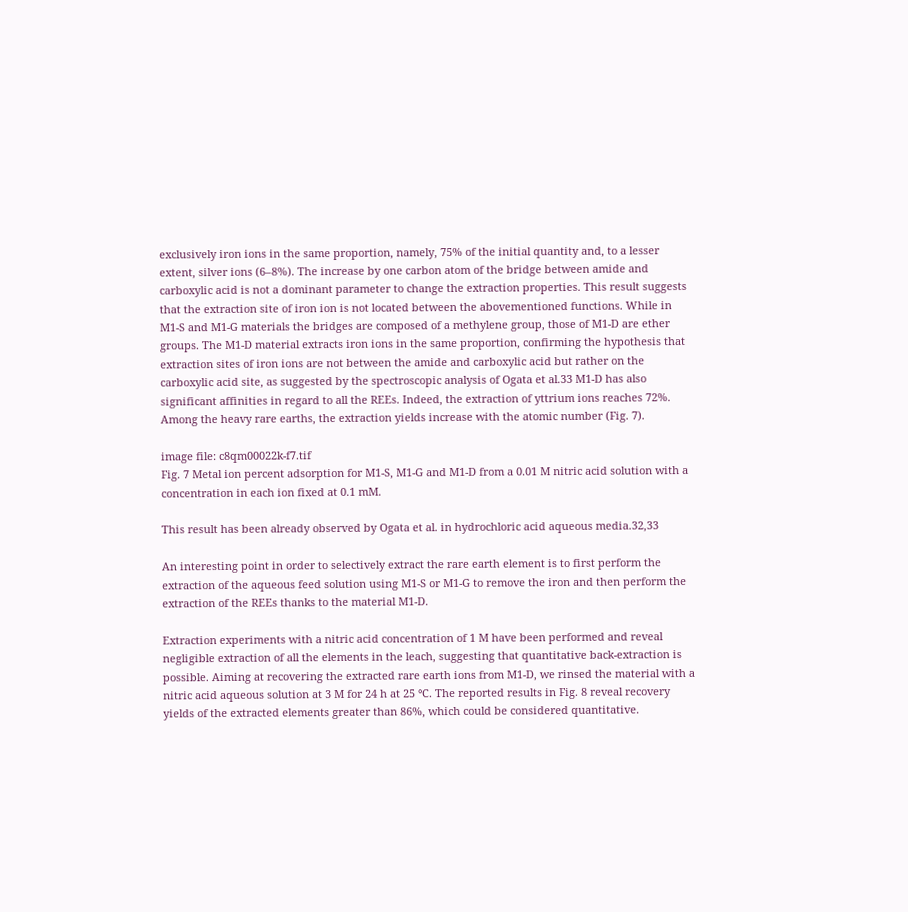exclusively iron ions in the same proportion, namely, 75% of the initial quantity and, to a lesser extent, silver ions (6–8%). The increase by one carbon atom of the bridge between amide and carboxylic acid is not a dominant parameter to change the extraction properties. This result suggests that the extraction site of iron ion is not located between the abovementioned functions. While in M1-S and M1-G materials the bridges are composed of a methylene group, those of M1-D are ether groups. The M1-D material extracts iron ions in the same proportion, confirming the hypothesis that extraction sites of iron ions are not between the amide and carboxylic acid but rather on the carboxylic acid site, as suggested by the spectroscopic analysis of Ogata et al.33 M1-D has also significant affinities in regard to all the REEs. Indeed, the extraction of yttrium ions reaches 72%. Among the heavy rare earths, the extraction yields increase with the atomic number (Fig. 7).

image file: c8qm00022k-f7.tif
Fig. 7 Metal ion percent adsorption for M1-S, M1-G and M1-D from a 0.01 M nitric acid solution with a concentration in each ion fixed at 0.1 mM.

This result has been already observed by Ogata et al. in hydrochloric acid aqueous media.32,33

An interesting point in order to selectively extract the rare earth element is to first perform the extraction of the aqueous feed solution using M1-S or M1-G to remove the iron and then perform the extraction of the REEs thanks to the material M1-D.

Extraction experiments with a nitric acid concentration of 1 M have been performed and reveal negligible extraction of all the elements in the leach, suggesting that quantitative back-extraction is possible. Aiming at recovering the extracted rare earth ions from M1-D, we rinsed the material with a nitric acid aqueous solution at 3 M for 24 h at 25 °C. The reported results in Fig. 8 reveal recovery yields of the extracted elements greater than 86%, which could be considered quantitative.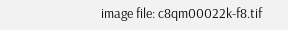image file: c8qm00022k-f8.tif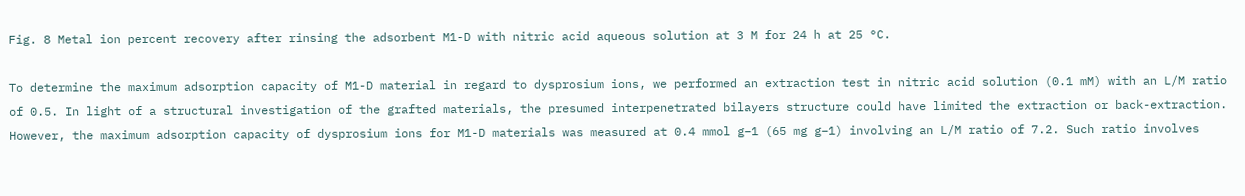Fig. 8 Metal ion percent recovery after rinsing the adsorbent M1-D with nitric acid aqueous solution at 3 M for 24 h at 25 °C.

To determine the maximum adsorption capacity of M1-D material in regard to dysprosium ions, we performed an extraction test in nitric acid solution (0.1 mM) with an L/M ratio of 0.5. In light of a structural investigation of the grafted materials, the presumed interpenetrated bilayers structure could have limited the extraction or back-extraction. However, the maximum adsorption capacity of dysprosium ions for M1-D materials was measured at 0.4 mmol g−1 (65 mg g−1) involving an L/M ratio of 7.2. Such ratio involves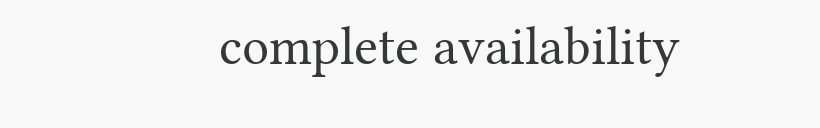complete availability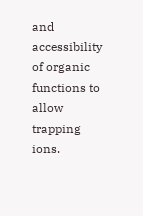and accessibility of organic functions to allow trapping ions.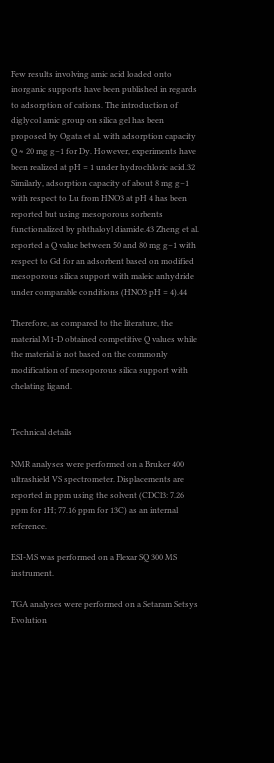Few results involving amic acid loaded onto inorganic supports have been published in regards to adsorption of cations. The introduction of diglycol amic group on silica gel has been proposed by Ogata et al. with adsorption capacity Q ≈ 20 mg g−1 for Dy. However, experiments have been realized at pH = 1 under hydrochloric acid.32 Similarly, adsorption capacity of about 8 mg g−1 with respect to Lu from HNO3 at pH 4 has been reported but using mesoporous sorbents functionalized by phthaloyl diamide.43 Zheng et al. reported a Q value between 50 and 80 mg g−1 with respect to Gd for an adsorbent based on modified mesoporous silica support with maleic anhydride under comparable conditions (HNO3 pH = 4).44

Therefore, as compared to the literature, the material M1-D obtained competitive Q values while the material is not based on the commonly modification of mesoporous silica support with chelating ligand.


Technical details

NMR analyses were performed on a Bruker 400 ultrashield VS spectrometer. Displacements are reported in ppm using the solvent (CDCl3: 7.26 ppm for 1H; 77.16 ppm for 13C) as an internal reference.

ESI-MS was performed on a Flexar SQ 300 MS instrument.

TGA analyses were performed on a Setaram Setsys Evolution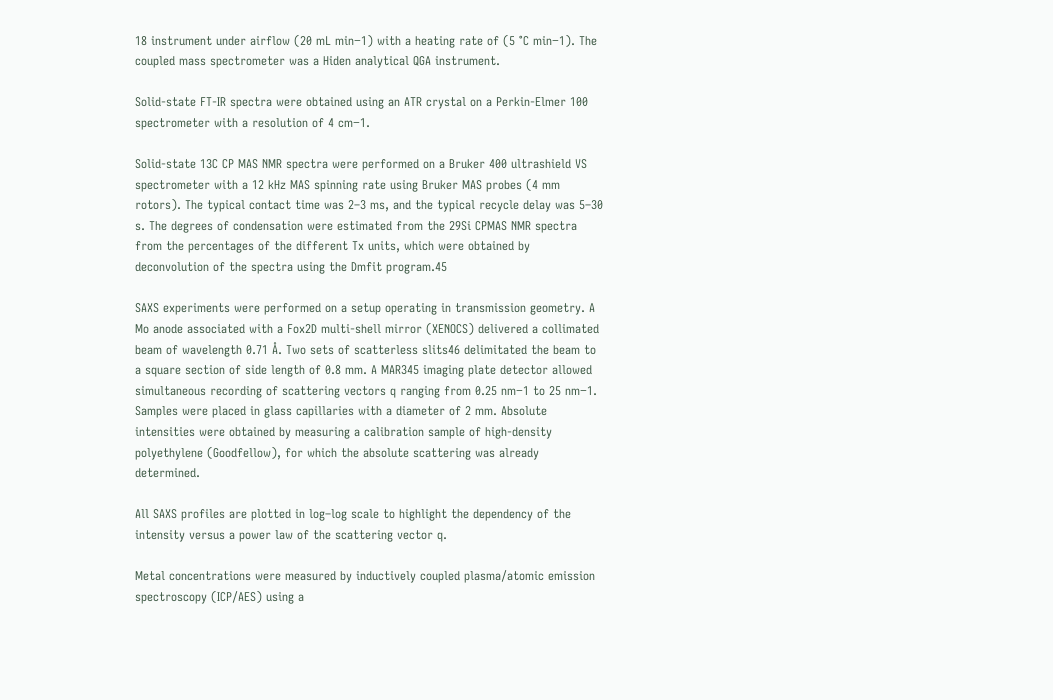18 instrument under airflow (20 mL min−1) with a heating rate of (5 °C min−1). The coupled mass spectrometer was a Hiden analytical QGA instrument.

Solid-state FT-IR spectra were obtained using an ATR crystal on a Perkin-Elmer 100 spectrometer with a resolution of 4 cm−1.

Solid-state 13C CP MAS NMR spectra were performed on a Bruker 400 ultrashield VS spectrometer with a 12 kHz MAS spinning rate using Bruker MAS probes (4 mm rotors). The typical contact time was 2–3 ms, and the typical recycle delay was 5–30 s. The degrees of condensation were estimated from the 29Si CPMAS NMR spectra from the percentages of the different Tx units, which were obtained by deconvolution of the spectra using the Dmfit program.45

SAXS experiments were performed on a setup operating in transmission geometry. A Mo anode associated with a Fox2D multi-shell mirror (XENOCS) delivered a collimated beam of wavelength 0.71 Å. Two sets of scatterless slits46 delimitated the beam to a square section of side length of 0.8 mm. A MAR345 imaging plate detector allowed simultaneous recording of scattering vectors q ranging from 0.25 nm−1 to 25 nm−1. Samples were placed in glass capillaries with a diameter of 2 mm. Absolute intensities were obtained by measuring a calibration sample of high-density polyethylene (Goodfellow), for which the absolute scattering was already determined.

All SAXS profiles are plotted in log–log scale to highlight the dependency of the intensity versus a power law of the scattering vector q.

Metal concentrations were measured by inductively coupled plasma/atomic emission spectroscopy (ICP/AES) using a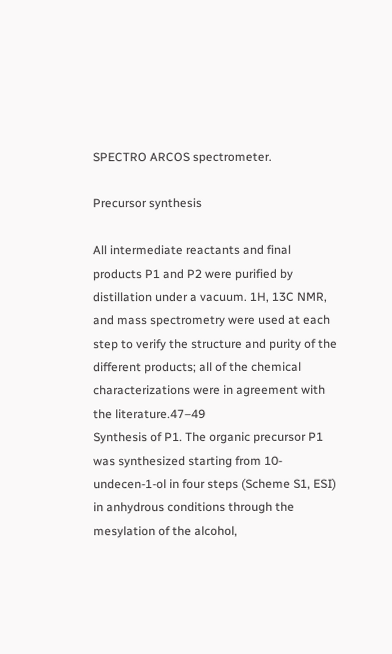SPECTRO ARCOS spectrometer.

Precursor synthesis

All intermediate reactants and final products P1 and P2 were purified by distillation under a vacuum. 1H, 13C NMR, and mass spectrometry were used at each step to verify the structure and purity of the different products; all of the chemical characterizations were in agreement with the literature.47–49
Synthesis of P1. The organic precursor P1 was synthesized starting from 10-undecen-1-ol in four steps (Scheme S1, ESI) in anhydrous conditions through the mesylation of the alcohol,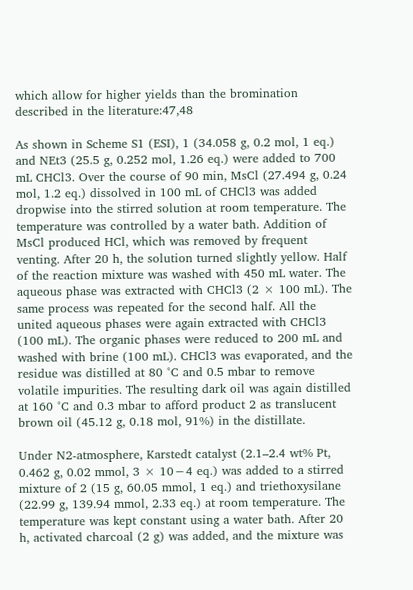which allow for higher yields than the bromination described in the literature:47,48

As shown in Scheme S1 (ESI), 1 (34.058 g, 0.2 mol, 1 eq.) and NEt3 (25.5 g, 0.252 mol, 1.26 eq.) were added to 700 mL CHCl3. Over the course of 90 min, MsCl (27.494 g, 0.24 mol, 1.2 eq.) dissolved in 100 mL of CHCl3 was added dropwise into the stirred solution at room temperature. The temperature was controlled by a water bath. Addition of MsCl produced HCl, which was removed by frequent venting. After 20 h, the solution turned slightly yellow. Half of the reaction mixture was washed with 450 mL water. The aqueous phase was extracted with CHCl3 (2 × 100 mL). The same process was repeated for the second half. All the united aqueous phases were again extracted with CHCl3 (100 mL). The organic phases were reduced to 200 mL and washed with brine (100 mL). CHCl3 was evaporated, and the residue was distilled at 80 °C and 0.5 mbar to remove volatile impurities. The resulting dark oil was again distilled at 160 °C and 0.3 mbar to afford product 2 as translucent brown oil (45.12 g, 0.18 mol, 91%) in the distillate.

Under N2-atmosphere, Karstedt catalyst (2.1–2.4 wt% Pt, 0.462 g, 0.02 mmol, 3 × 10−4 eq.) was added to a stirred mixture of 2 (15 g, 60.05 mmol, 1 eq.) and triethoxysilane (22.99 g, 139.94 mmol, 2.33 eq.) at room temperature. The temperature was kept constant using a water bath. After 20 h, activated charcoal (2 g) was added, and the mixture was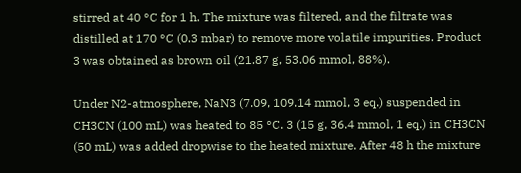stirred at 40 °C for 1 h. The mixture was filtered, and the filtrate was distilled at 170 °C (0.3 mbar) to remove more volatile impurities. Product 3 was obtained as brown oil (21.87 g, 53.06 mmol, 88%).

Under N2-atmosphere, NaN3 (7.09, 109.14 mmol, 3 eq.) suspended in CH3CN (100 mL) was heated to 85 °C. 3 (15 g, 36.4 mmol, 1 eq.) in CH3CN (50 mL) was added dropwise to the heated mixture. After 48 h the mixture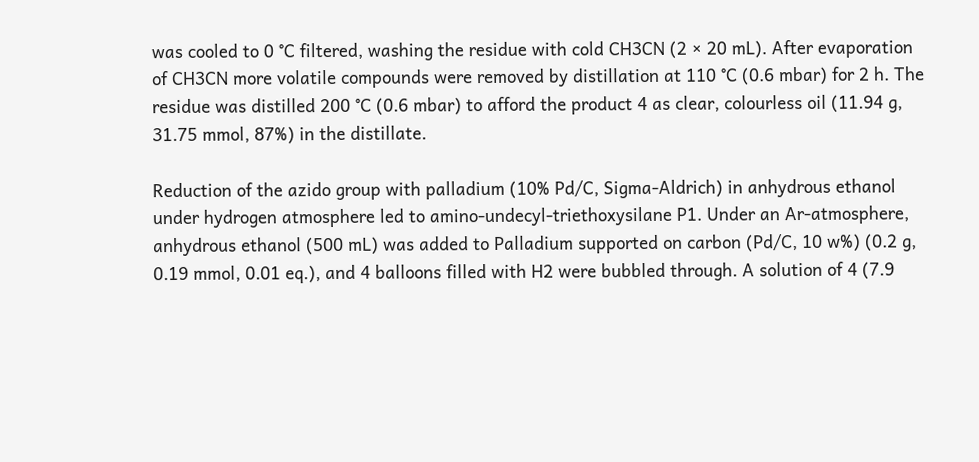was cooled to 0 °C filtered, washing the residue with cold CH3CN (2 × 20 mL). After evaporation of CH3CN more volatile compounds were removed by distillation at 110 °C (0.6 mbar) for 2 h. The residue was distilled 200 °C (0.6 mbar) to afford the product 4 as clear, colourless oil (11.94 g, 31.75 mmol, 87%) in the distillate.

Reduction of the azido group with palladium (10% Pd/C, Sigma-Aldrich) in anhydrous ethanol under hydrogen atmosphere led to amino-undecyl-triethoxysilane P1. Under an Ar-atmosphere, anhydrous ethanol (500 mL) was added to Palladium supported on carbon (Pd/C, 10 w%) (0.2 g, 0.19 mmol, 0.01 eq.), and 4 balloons filled with H2 were bubbled through. A solution of 4 (7.9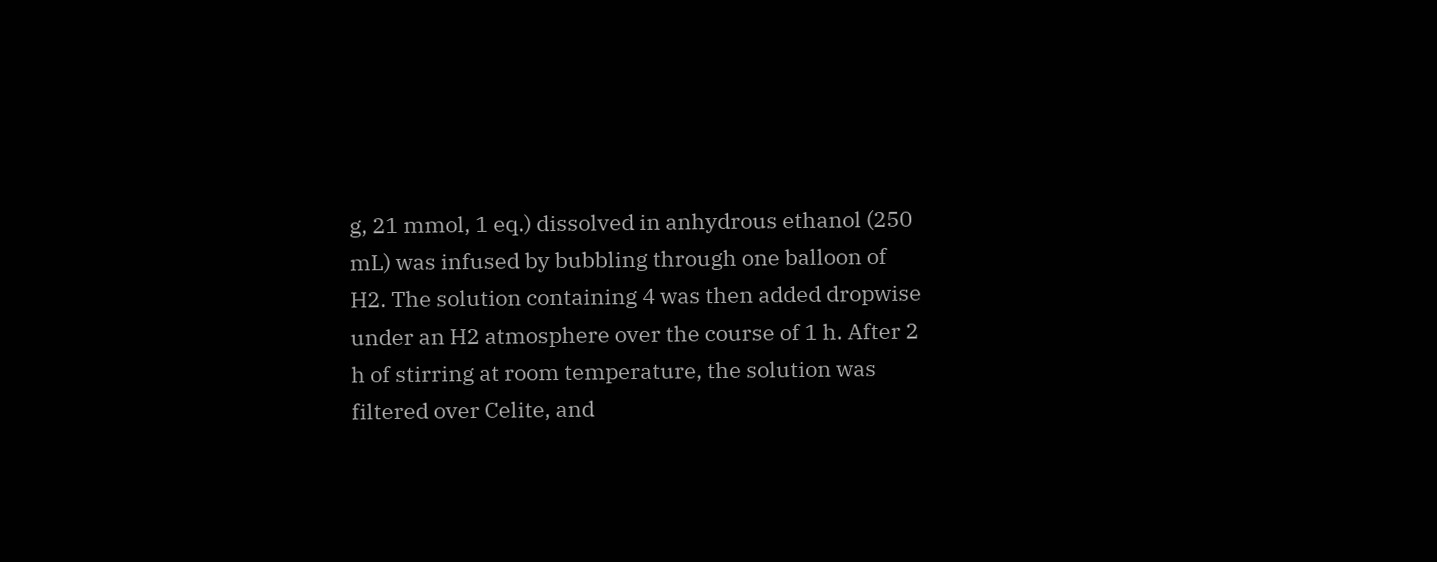g, 21 mmol, 1 eq.) dissolved in anhydrous ethanol (250 mL) was infused by bubbling through one balloon of H2. The solution containing 4 was then added dropwise under an H2 atmosphere over the course of 1 h. After 2 h of stirring at room temperature, the solution was filtered over Celite, and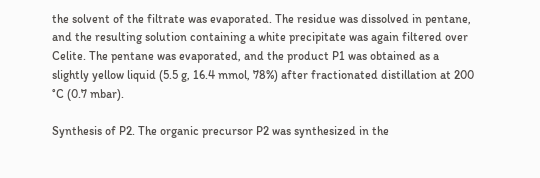the solvent of the filtrate was evaporated. The residue was dissolved in pentane, and the resulting solution containing a white precipitate was again filtered over Celite. The pentane was evaporated, and the product P1 was obtained as a slightly yellow liquid (5.5 g, 16.4 mmol, 78%) after fractionated distillation at 200 °C (0.7 mbar).

Synthesis of P2. The organic precursor P2 was synthesized in the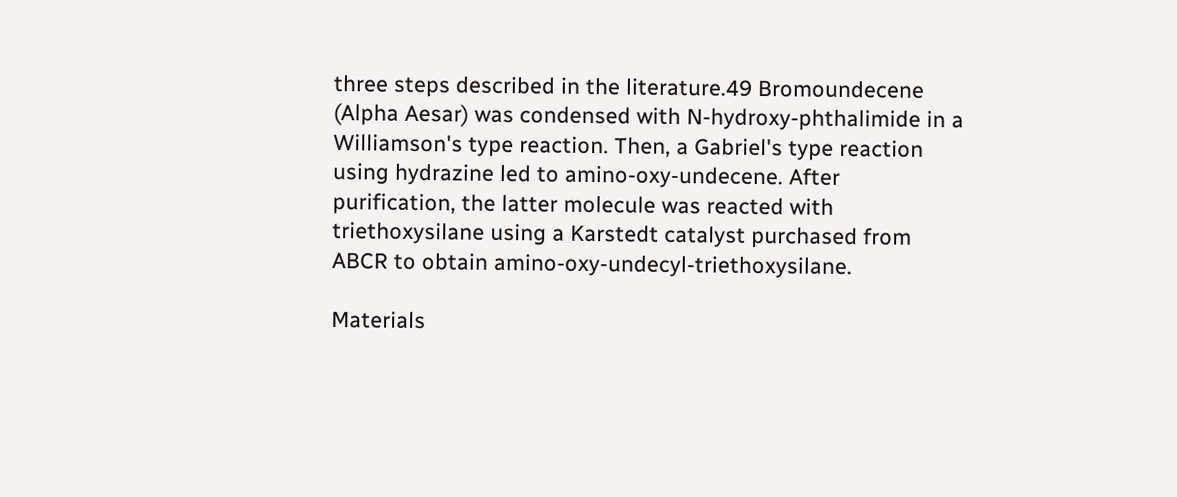three steps described in the literature.49 Bromoundecene (Alpha Aesar) was condensed with N-hydroxy-phthalimide in a Williamson's type reaction. Then, a Gabriel's type reaction using hydrazine led to amino-oxy-undecene. After purification, the latter molecule was reacted with triethoxysilane using a Karstedt catalyst purchased from ABCR to obtain amino-oxy-undecyl-triethoxysilane.

Materials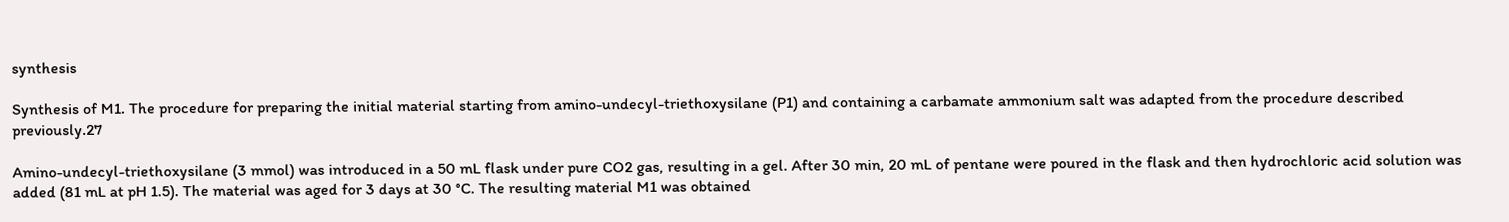synthesis

Synthesis of M1. The procedure for preparing the initial material starting from amino-undecyl-triethoxysilane (P1) and containing a carbamate ammonium salt was adapted from the procedure described previously.27

Amino-undecyl-triethoxysilane (3 mmol) was introduced in a 50 mL flask under pure CO2 gas, resulting in a gel. After 30 min, 20 mL of pentane were poured in the flask and then hydrochloric acid solution was added (81 mL at pH 1.5). The material was aged for 3 days at 30 °C. The resulting material M1 was obtained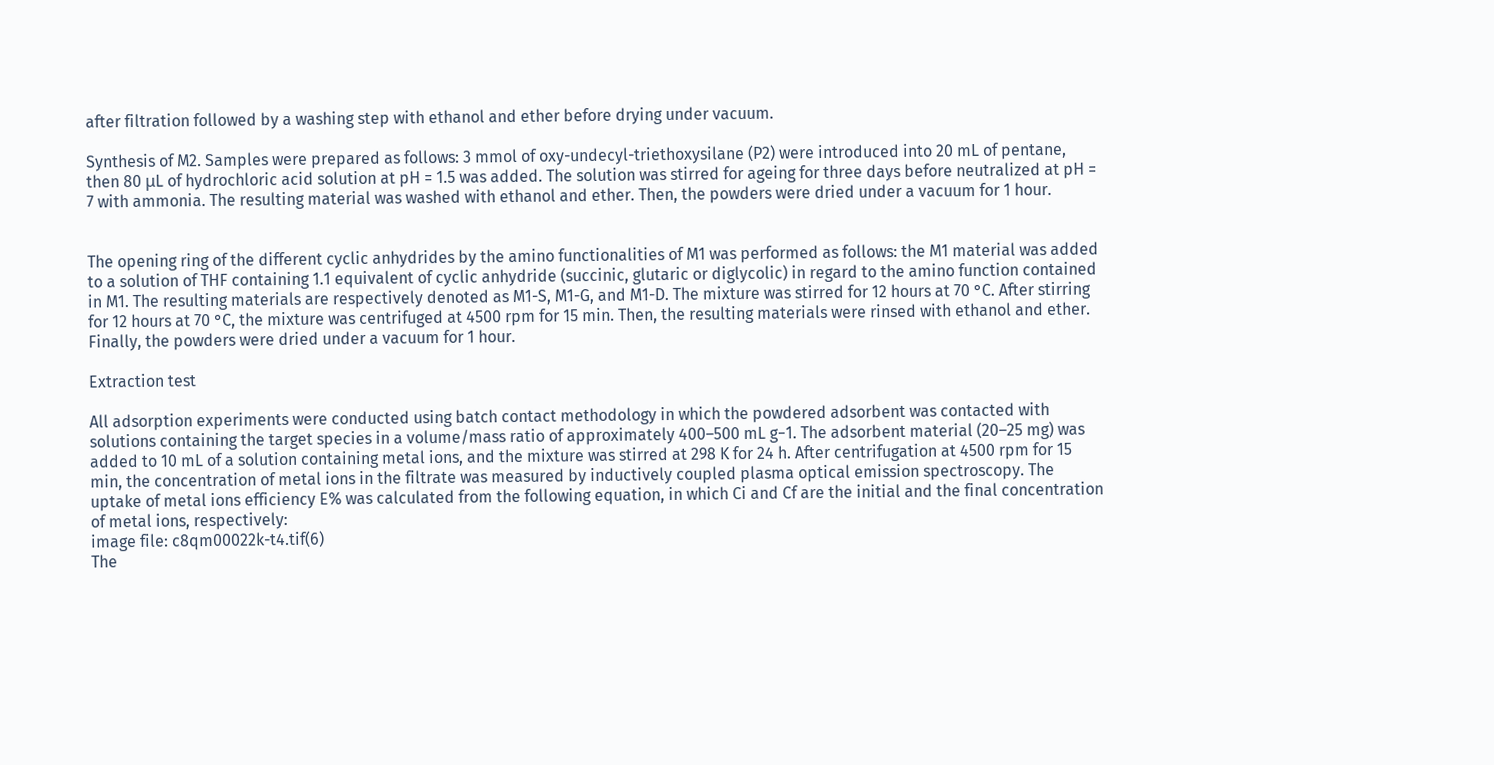after filtration followed by a washing step with ethanol and ether before drying under vacuum.

Synthesis of M2. Samples were prepared as follows: 3 mmol of oxy-undecyl-triethoxysilane (P2) were introduced into 20 mL of pentane, then 80 μL of hydrochloric acid solution at pH = 1.5 was added. The solution was stirred for ageing for three days before neutralized at pH = 7 with ammonia. The resulting material was washed with ethanol and ether. Then, the powders were dried under a vacuum for 1 hour.


The opening ring of the different cyclic anhydrides by the amino functionalities of M1 was performed as follows: the M1 material was added to a solution of THF containing 1.1 equivalent of cyclic anhydride (succinic, glutaric or diglycolic) in regard to the amino function contained in M1. The resulting materials are respectively denoted as M1-S, M1-G, and M1-D. The mixture was stirred for 12 hours at 70 °C. After stirring for 12 hours at 70 °C, the mixture was centrifuged at 4500 rpm for 15 min. Then, the resulting materials were rinsed with ethanol and ether. Finally, the powders were dried under a vacuum for 1 hour.

Extraction test

All adsorption experiments were conducted using batch contact methodology in which the powdered adsorbent was contacted with solutions containing the target species in a volume/mass ratio of approximately 400–500 mL g−1. The adsorbent material (20–25 mg) was added to 10 mL of a solution containing metal ions, and the mixture was stirred at 298 K for 24 h. After centrifugation at 4500 rpm for 15 min, the concentration of metal ions in the filtrate was measured by inductively coupled plasma optical emission spectroscopy. The uptake of metal ions efficiency E% was calculated from the following equation, in which Ci and Cf are the initial and the final concentration of metal ions, respectively:
image file: c8qm00022k-t4.tif(6)
The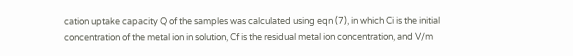cation uptake capacity Q of the samples was calculated using eqn (7), in which Ci is the initial concentration of the metal ion in solution, Cf is the residual metal ion concentration, and V/m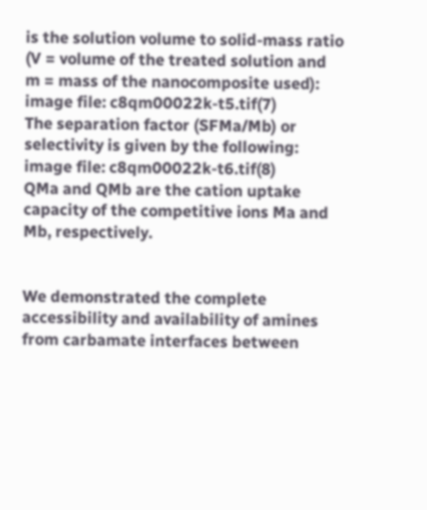is the solution volume to solid-mass ratio (V = volume of the treated solution and m = mass of the nanocomposite used):
image file: c8qm00022k-t5.tif(7)
The separation factor (SFMa/Mb) or selectivity is given by the following:
image file: c8qm00022k-t6.tif(8)
QMa and QMb are the cation uptake capacity of the competitive ions Ma and Mb, respectively.


We demonstrated the complete accessibility and availability of amines from carbamate interfaces between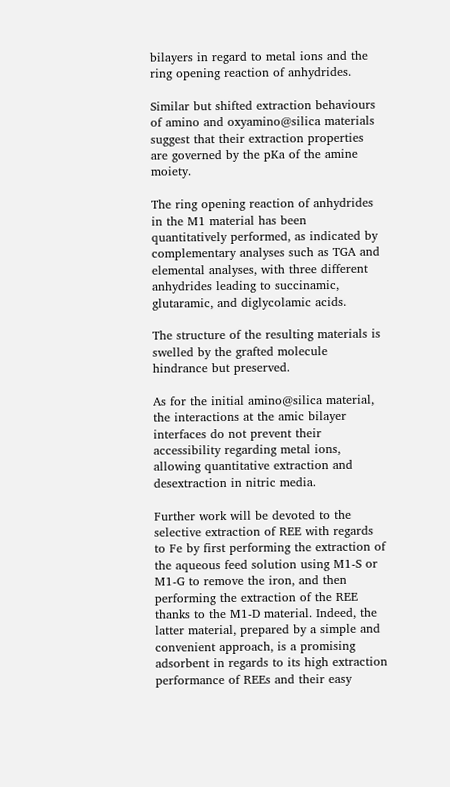bilayers in regard to metal ions and the ring opening reaction of anhydrides.

Similar but shifted extraction behaviours of amino and oxyamino@silica materials suggest that their extraction properties are governed by the pKa of the amine moiety.

The ring opening reaction of anhydrides in the M1 material has been quantitatively performed, as indicated by complementary analyses such as TGA and elemental analyses, with three different anhydrides leading to succinamic, glutaramic, and diglycolamic acids.

The structure of the resulting materials is swelled by the grafted molecule hindrance but preserved.

As for the initial amino@silica material, the interactions at the amic bilayer interfaces do not prevent their accessibility regarding metal ions, allowing quantitative extraction and desextraction in nitric media.

Further work will be devoted to the selective extraction of REE with regards to Fe by first performing the extraction of the aqueous feed solution using M1-S or M1-G to remove the iron, and then performing the extraction of the REE thanks to the M1-D material. Indeed, the latter material, prepared by a simple and convenient approach, is a promising adsorbent in regards to its high extraction performance of REEs and their easy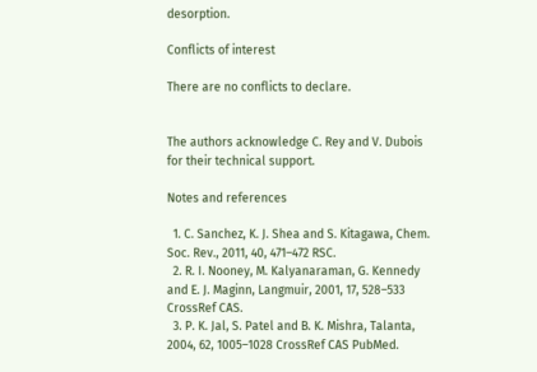desorption.

Conflicts of interest

There are no conflicts to declare.


The authors acknowledge C. Rey and V. Dubois for their technical support.

Notes and references

  1. C. Sanchez, K. J. Shea and S. Kitagawa, Chem. Soc. Rev., 2011, 40, 471–472 RSC.
  2. R. I. Nooney, M. Kalyanaraman, G. Kennedy and E. J. Maginn, Langmuir, 2001, 17, 528–533 CrossRef CAS.
  3. P. K. Jal, S. Patel and B. K. Mishra, Talanta, 2004, 62, 1005–1028 CrossRef CAS PubMed.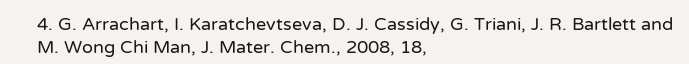4. G. Arrachart, I. Karatchevtseva, D. J. Cassidy, G. Triani, J. R. Bartlett and M. Wong Chi Man, J. Mater. Chem., 2008, 18,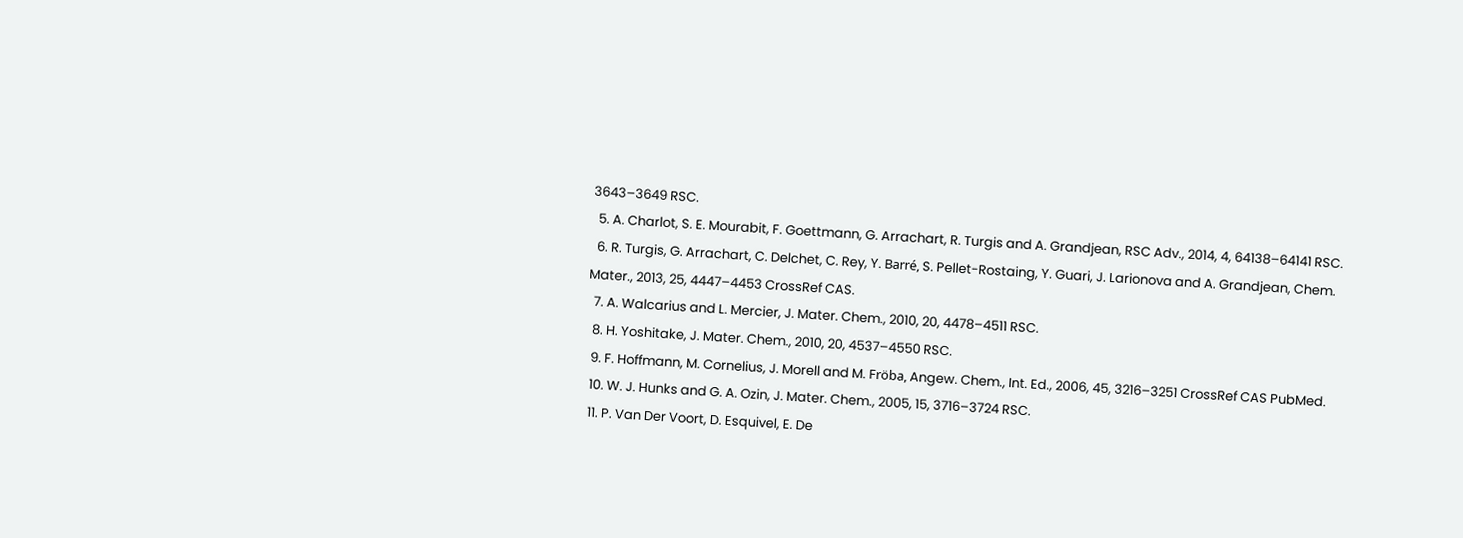3643–3649 RSC.
  5. A. Charlot, S. E. Mourabit, F. Goettmann, G. Arrachart, R. Turgis and A. Grandjean, RSC Adv., 2014, 4, 64138–64141 RSC.
  6. R. Turgis, G. Arrachart, C. Delchet, C. Rey, Y. Barré, S. Pellet-Rostaing, Y. Guari, J. Larionova and A. Grandjean, Chem. Mater., 2013, 25, 4447–4453 CrossRef CAS.
  7. A. Walcarius and L. Mercier, J. Mater. Chem., 2010, 20, 4478–4511 RSC.
  8. H. Yoshitake, J. Mater. Chem., 2010, 20, 4537–4550 RSC.
  9. F. Hoffmann, M. Cornelius, J. Morell and M. Fröba, Angew. Chem., Int. Ed., 2006, 45, 3216–3251 CrossRef CAS PubMed.
  10. W. J. Hunks and G. A. Ozin, J. Mater. Chem., 2005, 15, 3716–3724 RSC.
  11. P. Van Der Voort, D. Esquivel, E. De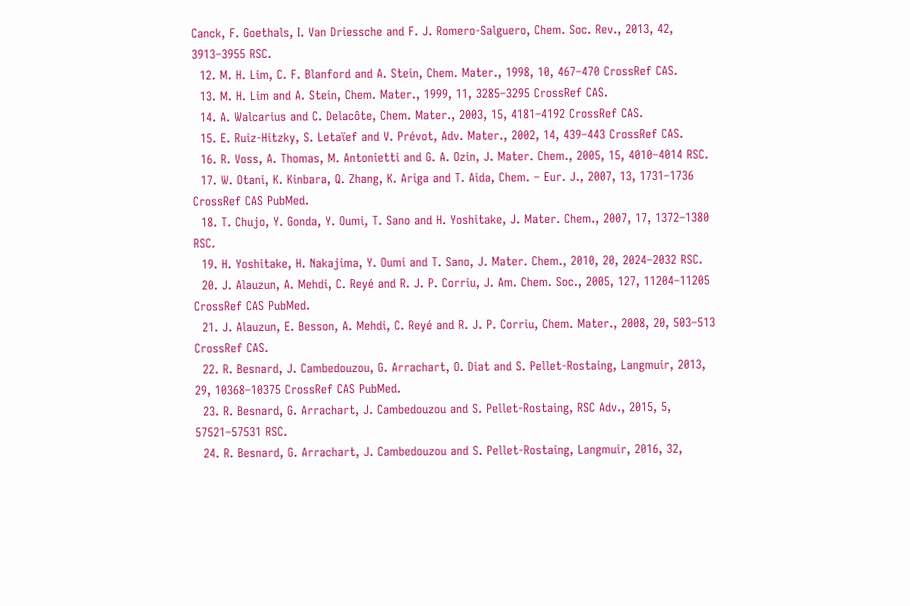Canck, F. Goethals, I. Van Driessche and F. J. Romero-Salguero, Chem. Soc. Rev., 2013, 42, 3913–3955 RSC.
  12. M. H. Lim, C. F. Blanford and A. Stein, Chem. Mater., 1998, 10, 467–470 CrossRef CAS.
  13. M. H. Lim and A. Stein, Chem. Mater., 1999, 11, 3285–3295 CrossRef CAS.
  14. A. Walcarius and C. Delacôte, Chem. Mater., 2003, 15, 4181–4192 CrossRef CAS.
  15. E. Ruiz-Hitzky, S. Letaïef and V. Prévot, Adv. Mater., 2002, 14, 439–443 CrossRef CAS.
  16. R. Voss, A. Thomas, M. Antonietti and G. A. Ozin, J. Mater. Chem., 2005, 15, 4010–4014 RSC.
  17. W. Otani, K. Kinbara, Q. Zhang, K. Ariga and T. Aida, Chem. – Eur. J., 2007, 13, 1731–1736 CrossRef CAS PubMed.
  18. T. Chujo, Y. Gonda, Y. Oumi, T. Sano and H. Yoshitake, J. Mater. Chem., 2007, 17, 1372–1380 RSC.
  19. H. Yoshitake, H. Nakajima, Y. Oumi and T. Sano, J. Mater. Chem., 2010, 20, 2024–2032 RSC.
  20. J. Alauzun, A. Mehdi, C. Reyé and R. J. P. Corriu, J. Am. Chem. Soc., 2005, 127, 11204–11205 CrossRef CAS PubMed.
  21. J. Alauzun, E. Besson, A. Mehdi, C. Reyé and R. J. P. Corriu, Chem. Mater., 2008, 20, 503–513 CrossRef CAS.
  22. R. Besnard, J. Cambedouzou, G. Arrachart, O. Diat and S. Pellet-Rostaing, Langmuir, 2013, 29, 10368–10375 CrossRef CAS PubMed.
  23. R. Besnard, G. Arrachart, J. Cambedouzou and S. Pellet-Rostaing, RSC Adv., 2015, 5, 57521–57531 RSC.
  24. R. Besnard, G. Arrachart, J. Cambedouzou and S. Pellet-Rostaing, Langmuir, 2016, 32,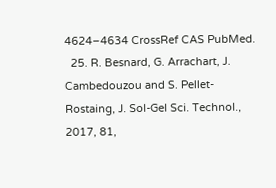4624–4634 CrossRef CAS PubMed.
  25. R. Besnard, G. Arrachart, J. Cambedouzou and S. Pellet-Rostaing, J. Sol-Gel Sci. Technol., 2017, 81,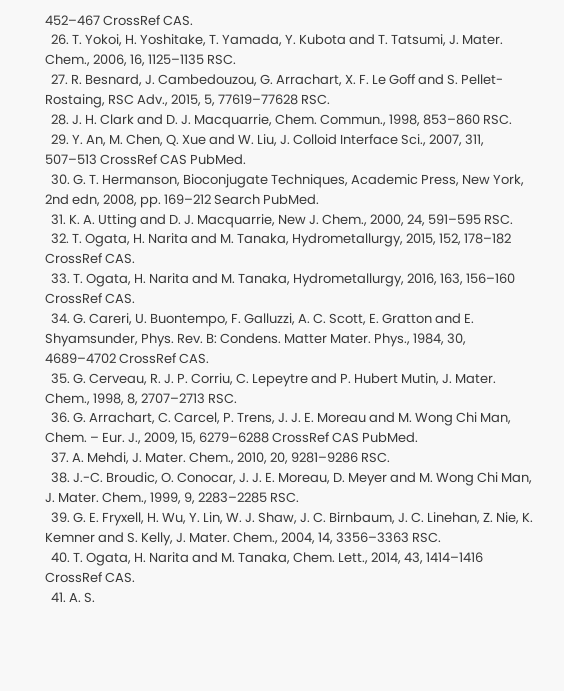452–467 CrossRef CAS.
  26. T. Yokoi, H. Yoshitake, T. Yamada, Y. Kubota and T. Tatsumi, J. Mater. Chem., 2006, 16, 1125–1135 RSC.
  27. R. Besnard, J. Cambedouzou, G. Arrachart, X. F. Le Goff and S. Pellet-Rostaing, RSC Adv., 2015, 5, 77619–77628 RSC.
  28. J. H. Clark and D. J. Macquarrie, Chem. Commun., 1998, 853–860 RSC.
  29. Y. An, M. Chen, Q. Xue and W. Liu, J. Colloid Interface Sci., 2007, 311, 507–513 CrossRef CAS PubMed.
  30. G. T. Hermanson, Bioconjugate Techniques, Academic Press, New York, 2nd edn, 2008, pp. 169–212 Search PubMed.
  31. K. A. Utting and D. J. Macquarrie, New J. Chem., 2000, 24, 591–595 RSC.
  32. T. Ogata, H. Narita and M. Tanaka, Hydrometallurgy, 2015, 152, 178–182 CrossRef CAS.
  33. T. Ogata, H. Narita and M. Tanaka, Hydrometallurgy, 2016, 163, 156–160 CrossRef CAS.
  34. G. Careri, U. Buontempo, F. Galluzzi, A. C. Scott, E. Gratton and E. Shyamsunder, Phys. Rev. B: Condens. Matter Mater. Phys., 1984, 30, 4689–4702 CrossRef CAS.
  35. G. Cerveau, R. J. P. Corriu, C. Lepeytre and P. Hubert Mutin, J. Mater. Chem., 1998, 8, 2707–2713 RSC.
  36. G. Arrachart, C. Carcel, P. Trens, J. J. E. Moreau and M. Wong Chi Man, Chem. – Eur. J., 2009, 15, 6279–6288 CrossRef CAS PubMed.
  37. A. Mehdi, J. Mater. Chem., 2010, 20, 9281–9286 RSC.
  38. J.-C. Broudic, O. Conocar, J. J. E. Moreau, D. Meyer and M. Wong Chi Man, J. Mater. Chem., 1999, 9, 2283–2285 RSC.
  39. G. E. Fryxell, H. Wu, Y. Lin, W. J. Shaw, J. C. Birnbaum, J. C. Linehan, Z. Nie, K. Kemner and S. Kelly, J. Mater. Chem., 2004, 14, 3356–3363 RSC.
  40. T. Ogata, H. Narita and M. Tanaka, Chem. Lett., 2014, 43, 1414–1416 CrossRef CAS.
  41. A. S.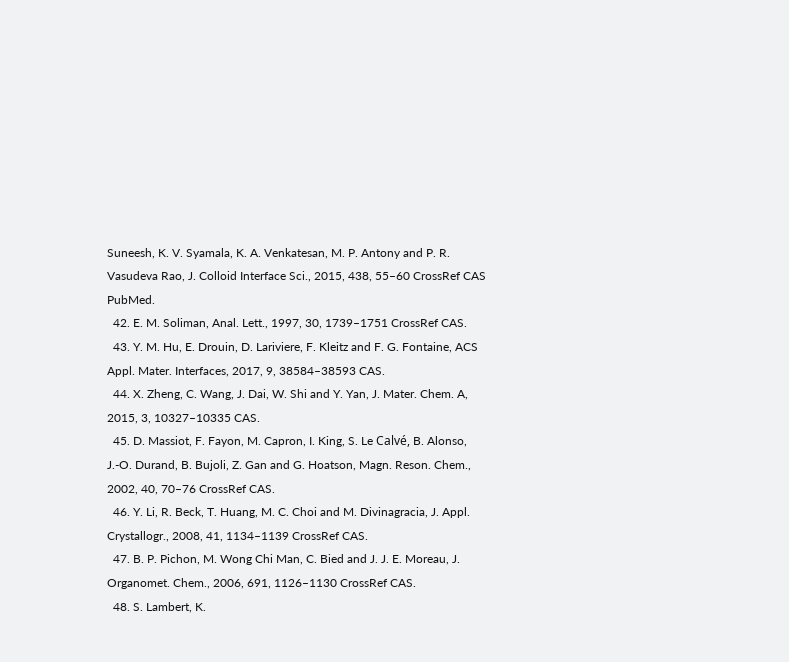Suneesh, K. V. Syamala, K. A. Venkatesan, M. P. Antony and P. R. Vasudeva Rao, J. Colloid Interface Sci., 2015, 438, 55–60 CrossRef CAS PubMed.
  42. E. M. Soliman, Anal. Lett., 1997, 30, 1739–1751 CrossRef CAS.
  43. Y. M. Hu, E. Drouin, D. Lariviere, F. Kleitz and F. G. Fontaine, ACS Appl. Mater. Interfaces, 2017, 9, 38584–38593 CAS.
  44. X. Zheng, C. Wang, J. Dai, W. Shi and Y. Yan, J. Mater. Chem. A, 2015, 3, 10327–10335 CAS.
  45. D. Massiot, F. Fayon, M. Capron, I. King, S. Le Calvé, B. Alonso, J.-O. Durand, B. Bujoli, Z. Gan and G. Hoatson, Magn. Reson. Chem., 2002, 40, 70–76 CrossRef CAS.
  46. Y. Li, R. Beck, T. Huang, M. C. Choi and M. Divinagracia, J. Appl. Crystallogr., 2008, 41, 1134–1139 CrossRef CAS.
  47. B. P. Pichon, M. Wong Chi Man, C. Bied and J. J. E. Moreau, J. Organomet. Chem., 2006, 691, 1126–1130 CrossRef CAS.
  48. S. Lambert, K.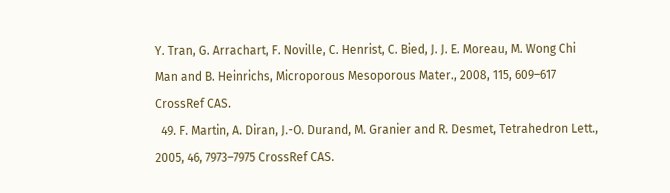Y. Tran, G. Arrachart, F. Noville, C. Henrist, C. Bied, J. J. E. Moreau, M. Wong Chi Man and B. Heinrichs, Microporous Mesoporous Mater., 2008, 115, 609–617 CrossRef CAS.
  49. F. Martin, A. Diran, J.-O. Durand, M. Granier and R. Desmet, Tetrahedron Lett., 2005, 46, 7973–7975 CrossRef CAS.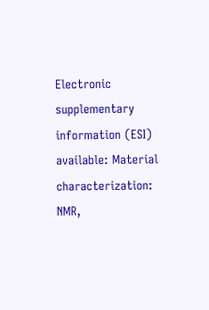Electronic supplementary information (ESI) available: Material characterization: NMR,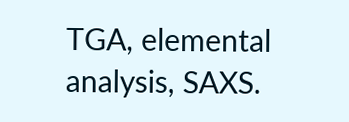TGA, elemental analysis, SAXS.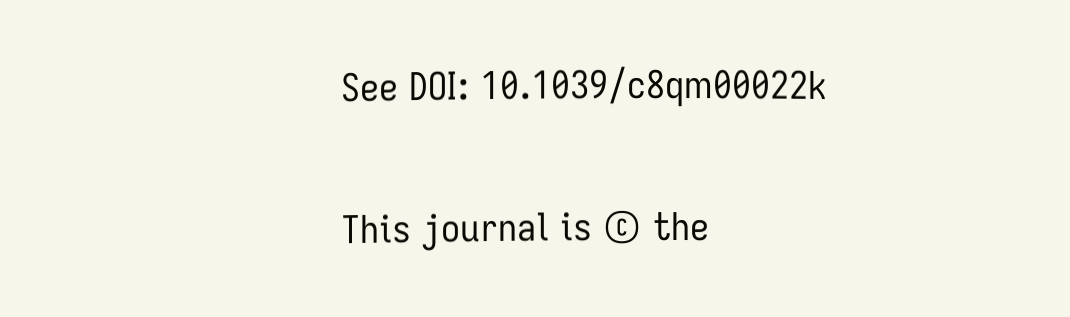See DOI: 10.1039/c8qm00022k

This journal is © the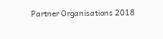Partner Organisations 2018